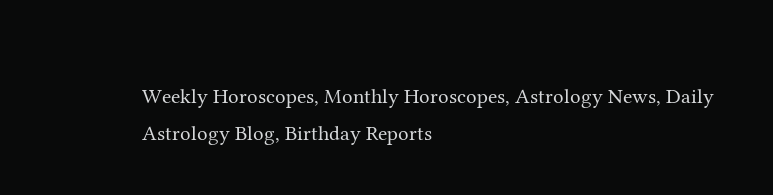Weekly Horoscopes, Monthly Horoscopes, Astrology News, Daily Astrology Blog, Birthday Reports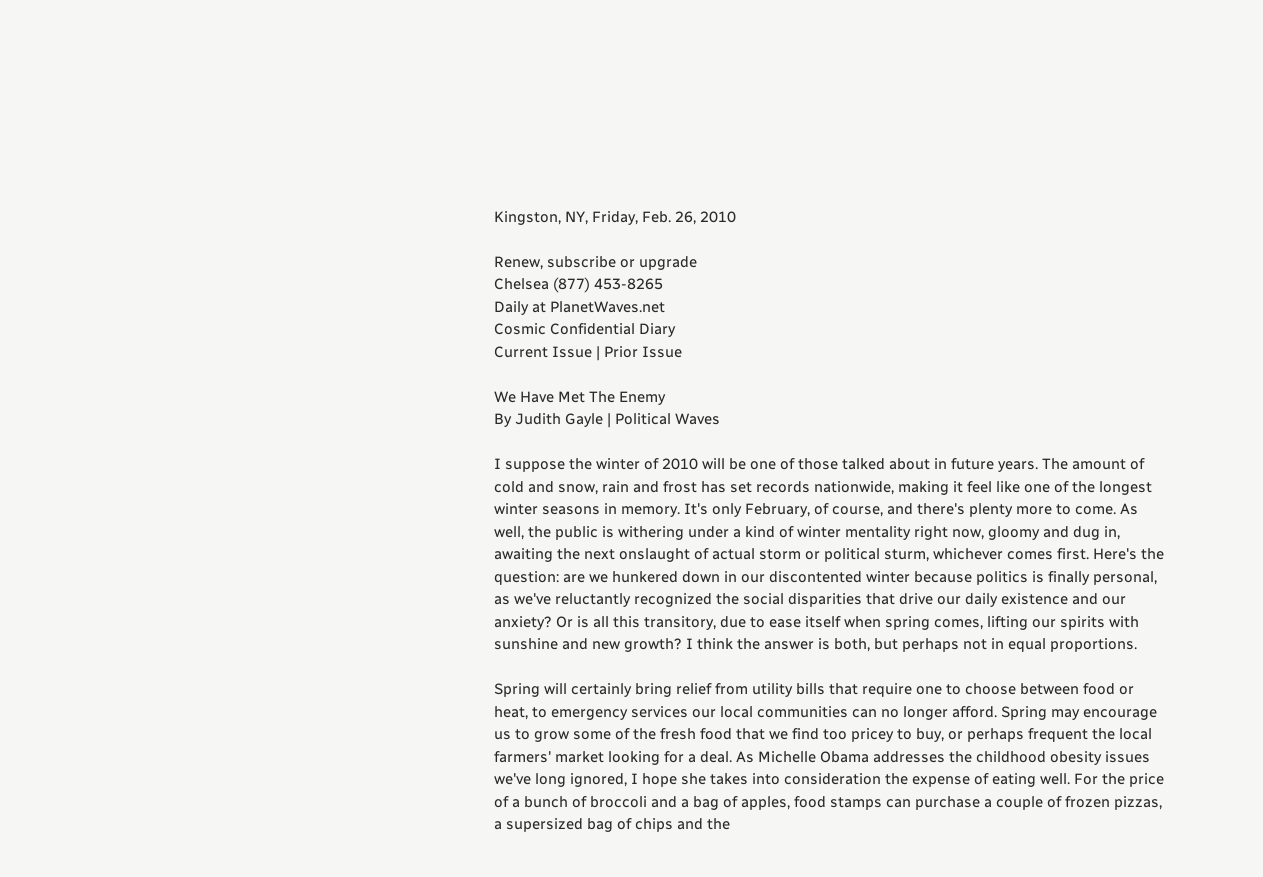Kingston, NY, Friday, Feb. 26, 2010

Renew, subscribe or upgrade
Chelsea (877) 453-8265
Daily at PlanetWaves.net
Cosmic Confidential Diary
Current Issue | Prior Issue

We Have Met The Enemy
By Judith Gayle | Political Waves

I suppose the winter of 2010 will be one of those talked about in future years. The amount of cold and snow, rain and frost has set records nationwide, making it feel like one of the longest winter seasons in memory. It's only February, of course, and there's plenty more to come. As well, the public is withering under a kind of winter mentality right now, gloomy and dug in, awaiting the next onslaught of actual storm or political sturm, whichever comes first. Here's the question: are we hunkered down in our discontented winter because politics is finally personal, as we've reluctantly recognized the social disparities that drive our daily existence and our anxiety? Or is all this transitory, due to ease itself when spring comes, lifting our spirits with sunshine and new growth? I think the answer is both, but perhaps not in equal proportions.

Spring will certainly bring relief from utility bills that require one to choose between food or heat, to emergency services our local communities can no longer afford. Spring may encourage us to grow some of the fresh food that we find too pricey to buy, or perhaps frequent the local farmers' market looking for a deal. As Michelle Obama addresses the childhood obesity issues we've long ignored, I hope she takes into consideration the expense of eating well. For the price of a bunch of broccoli and a bag of apples, food stamps can purchase a couple of frozen pizzas, a supersized bag of chips and the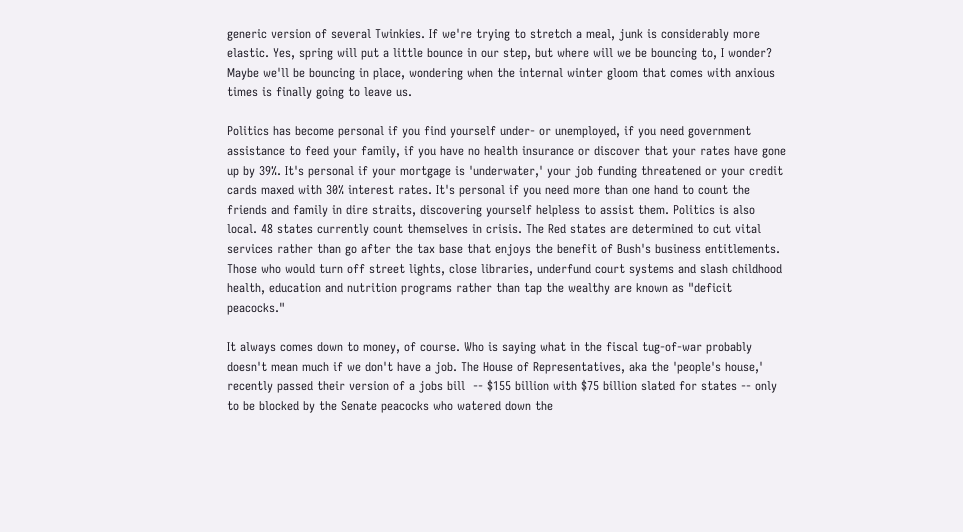generic version of several Twinkies. If we're trying to stretch a meal, junk is considerably more elastic. Yes, spring will put a little bounce in our step, but where will we be bouncing to, I wonder? Maybe we'll be bouncing in place, wondering when the internal winter gloom that comes with anxious times is finally going to leave us.

Politics has become personal if you find yourself under- or unemployed, if you need government assistance to feed your family, if you have no health insurance or discover that your rates have gone up by 39%. It's personal if your mortgage is 'underwater,' your job funding threatened or your credit cards maxed with 30% interest rates. It's personal if you need more than one hand to count the friends and family in dire straits, discovering yourself helpless to assist them. Politics is also local. 48 states currently count themselves in crisis. The Red states are determined to cut vital services rather than go after the tax base that enjoys the benefit of Bush's business entitlements. Those who would turn off street lights, close libraries, underfund court systems and slash childhood health, education and nutrition programs rather than tap the wealthy are known as "deficit peacocks."

It always comes down to money, of course. Who is saying what in the fiscal tug-of-war probably doesn't mean much if we don't have a job. The House of Representatives, aka the 'people's house,' recently passed their version of a jobs bill  -- $155 billion with $75 billion slated for states -- only to be blocked by the Senate peacocks who watered down the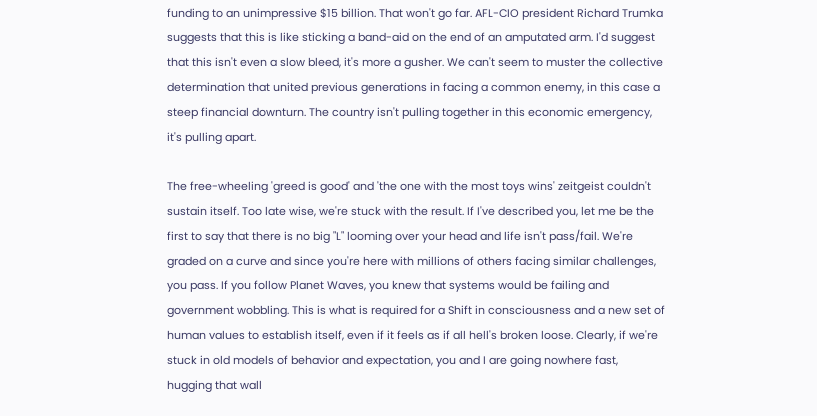funding to an unimpressive $15 billion. That won't go far. AFL-CIO president Richard Trumka suggests that this is like sticking a band-aid on the end of an amputated arm. I'd suggest that this isn't even a slow bleed, it's more a gusher. We can't seem to muster the collective determination that united previous generations in facing a common enemy, in this case a steep financial downturn. The country isn't pulling together in this economic emergency, it's pulling apart.

The free-wheeling 'greed is good' and 'the one with the most toys wins' zeitgeist couldn't sustain itself. Too late wise, we're stuck with the result. If I've described you, let me be the first to say that there is no big "L" looming over your head and life isn't pass/fail. We're graded on a curve and since you're here with millions of others facing similar challenges, you pass. If you follow Planet Waves, you knew that systems would be failing and government wobbling. This is what is required for a Shift in consciousness and a new set of human values to establish itself, even if it feels as if all hell's broken loose. Clearly, if we're stuck in old models of behavior and expectation, you and I are going nowhere fast, hugging that wall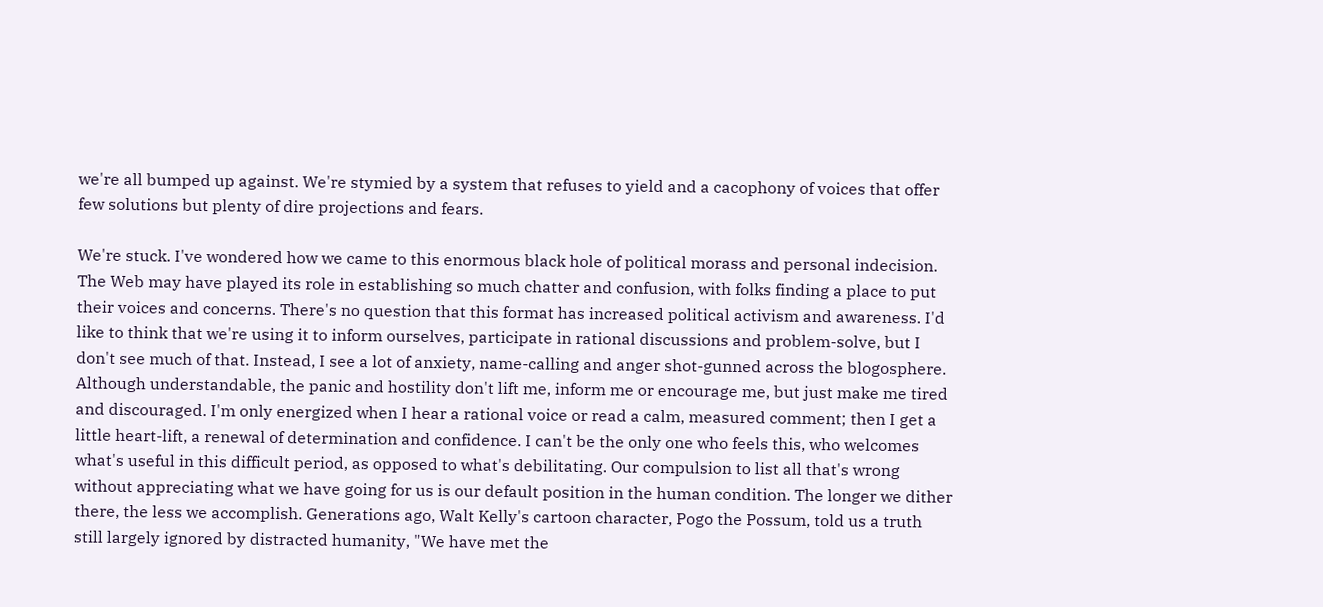we're all bumped up against. We're stymied by a system that refuses to yield and a cacophony of voices that offer few solutions but plenty of dire projections and fears.

We're stuck. I've wondered how we came to this enormous black hole of political morass and personal indecision. The Web may have played its role in establishing so much chatter and confusion, with folks finding a place to put their voices and concerns. There's no question that this format has increased political activism and awareness. I'd like to think that we're using it to inform ourselves, participate in rational discussions and problem-solve, but I don't see much of that. Instead, I see a lot of anxiety, name-calling and anger shot-gunned across the blogosphere. Although understandable, the panic and hostility don't lift me, inform me or encourage me, but just make me tired and discouraged. I'm only energized when I hear a rational voice or read a calm, measured comment; then I get a little heart-lift, a renewal of determination and confidence. I can't be the only one who feels this, who welcomes what's useful in this difficult period, as opposed to what's debilitating. Our compulsion to list all that's wrong without appreciating what we have going for us is our default position in the human condition. The longer we dither there, the less we accomplish. Generations ago, Walt Kelly's cartoon character, Pogo the Possum, told us a truth still largely ignored by distracted humanity, "We have met the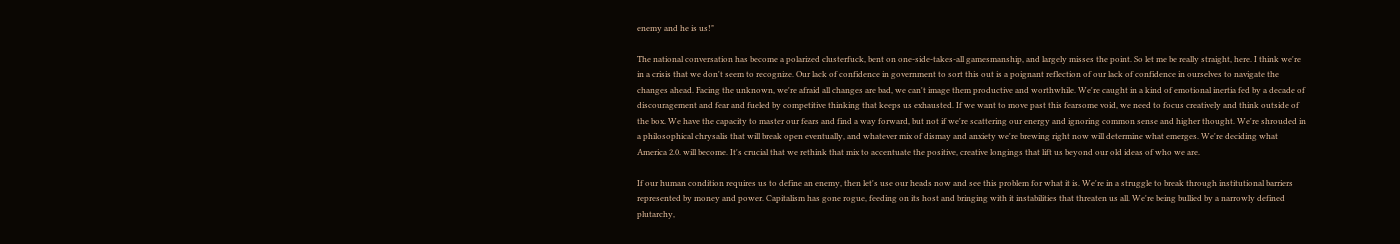enemy and he is us!"

The national conversation has become a polarized clusterfuck, bent on one-side-takes-all gamesmanship, and largely misses the point. So let me be really straight, here. I think we're in a crisis that we don't seem to recognize. Our lack of confidence in government to sort this out is a poignant reflection of our lack of confidence in ourselves to navigate the changes ahead. Facing the unknown, we're afraid all changes are bad, we can't image them productive and worthwhile. We're caught in a kind of emotional inertia fed by a decade of discouragement and fear and fueled by competitive thinking that keeps us exhausted. If we want to move past this fearsome void, we need to focus creatively and think outside of the box. We have the capacity to master our fears and find a way forward, but not if we're scattering our energy and ignoring common sense and higher thought. We're shrouded in a philosophical chrysalis that will break open eventually, and whatever mix of dismay and anxiety we're brewing right now will determine what emerges. We're deciding what America 2.0. will become. It's crucial that we rethink that mix to accentuate the positive, creative longings that lift us beyond our old ideas of who we are.

If our human condition requires us to define an enemy, then let's use our heads now and see this problem for what it is. We're in a struggle to break through institutional barriers represented by money and power. Capitalism has gone rogue, feeding on its host and bringing with it instabilities that threaten us all. We're being bullied by a narrowly defined plutarchy,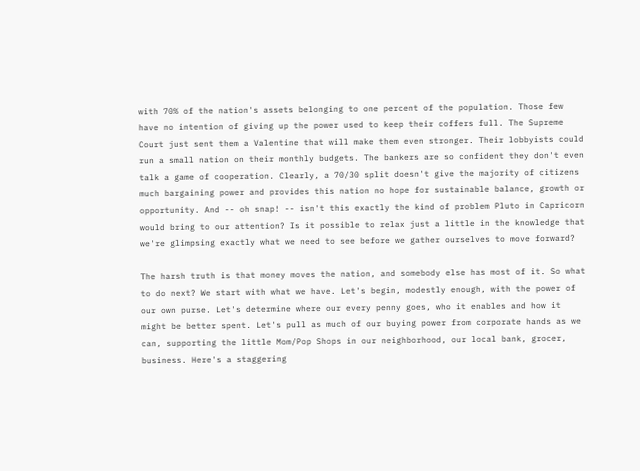with 70% of the nation's assets belonging to one percent of the population. Those few have no intention of giving up the power used to keep their coffers full. The Supreme Court just sent them a Valentine that will make them even stronger. Their lobbyists could run a small nation on their monthly budgets. The bankers are so confident they don't even talk a game of cooperation. Clearly, a 70/30 split doesn't give the majority of citizens much bargaining power and provides this nation no hope for sustainable balance, growth or opportunity. And -- oh snap! -- isn't this exactly the kind of problem Pluto in Capricorn would bring to our attention? Is it possible to relax just a little in the knowledge that we're glimpsing exactly what we need to see before we gather ourselves to move forward?

The harsh truth is that money moves the nation, and somebody else has most of it. So what to do next? We start with what we have. Let's begin, modestly enough, with the power of our own purse. Let's determine where our every penny goes, who it enables and how it might be better spent. Let's pull as much of our buying power from corporate hands as we can, supporting the little Mom/Pop Shops in our neighborhood, our local bank, grocer, business. Here's a staggering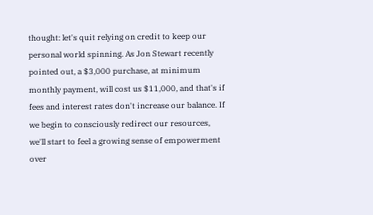thought: let's quit relying on credit to keep our personal world spinning. As Jon Stewart recently pointed out, a $3,000 purchase, at minimum monthly payment, will cost us $11,000, and that's if fees and interest rates don't increase our balance. If we begin to consciously redirect our resources, we'll start to feel a growing sense of empowerment over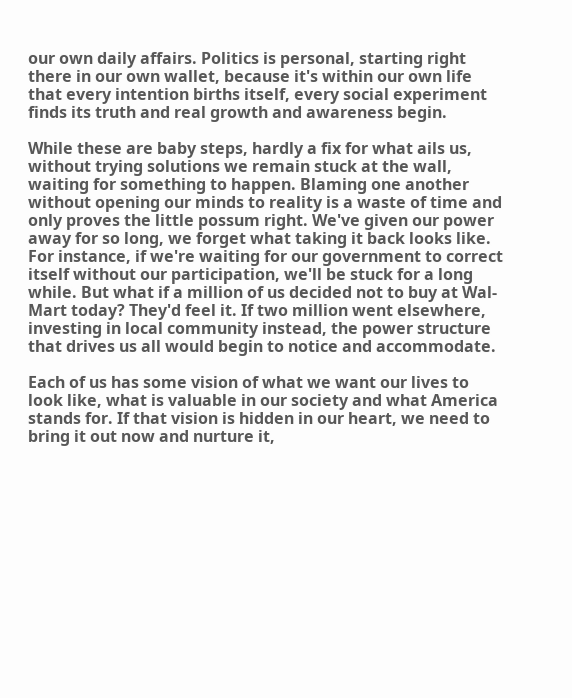our own daily affairs. Politics is personal, starting right there in our own wallet, because it's within our own life that every intention births itself, every social experiment finds its truth and real growth and awareness begin.

While these are baby steps, hardly a fix for what ails us, without trying solutions we remain stuck at the wall, waiting for something to happen. Blaming one another without opening our minds to reality is a waste of time and only proves the little possum right. We've given our power away for so long, we forget what taking it back looks like. For instance, if we're waiting for our government to correct itself without our participation, we'll be stuck for a long while. But what if a million of us decided not to buy at Wal-Mart today? They'd feel it. If two million went elsewhere, investing in local community instead, the power structure that drives us all would begin to notice and accommodate.

Each of us has some vision of what we want our lives to look like, what is valuable in our society and what America stands for. If that vision is hidden in our heart, we need to bring it out now and nurture it,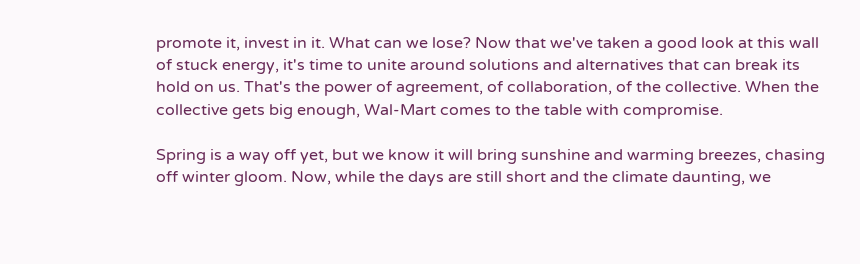promote it, invest in it. What can we lose? Now that we've taken a good look at this wall of stuck energy, it's time to unite around solutions and alternatives that can break its hold on us. That's the power of agreement, of collaboration, of the collective. When the collective gets big enough, Wal-Mart comes to the table with compromise.

Spring is a way off yet, but we know it will bring sunshine and warming breezes, chasing off winter gloom. Now, while the days are still short and the climate daunting, we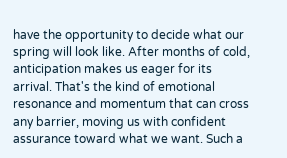have the opportunity to decide what our spring will look like. After months of cold, anticipation makes us eager for its arrival. That's the kind of emotional resonance and momentum that can cross any barrier, moving us with confident assurance toward what we want. Such a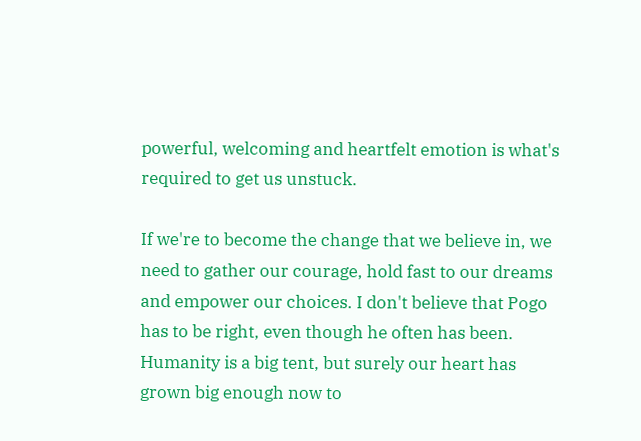powerful, welcoming and heartfelt emotion is what's required to get us unstuck.

If we're to become the change that we believe in, we need to gather our courage, hold fast to our dreams and empower our choices. I don't believe that Pogo has to be right, even though he often has been. Humanity is a big tent, but surely our heart has grown big enough now to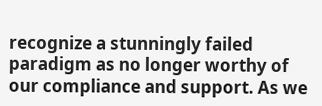recognize a stunningly failed paradigm as no longer worthy of our compliance and support. As we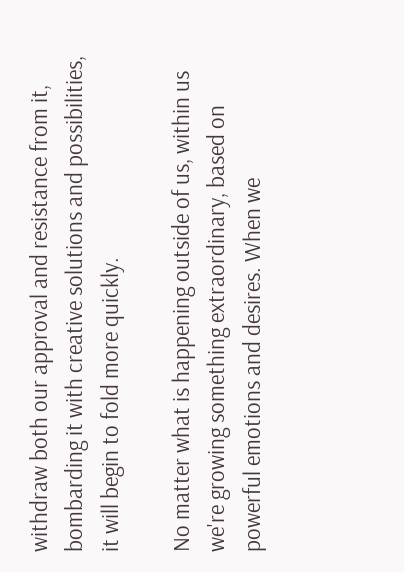withdraw both our approval and resistance from it, bombarding it with creative solutions and possibilities, it will begin to fold more quickly.

No matter what is happening outside of us, within us we're growing something extraordinary, based on powerful emotions and desires. When we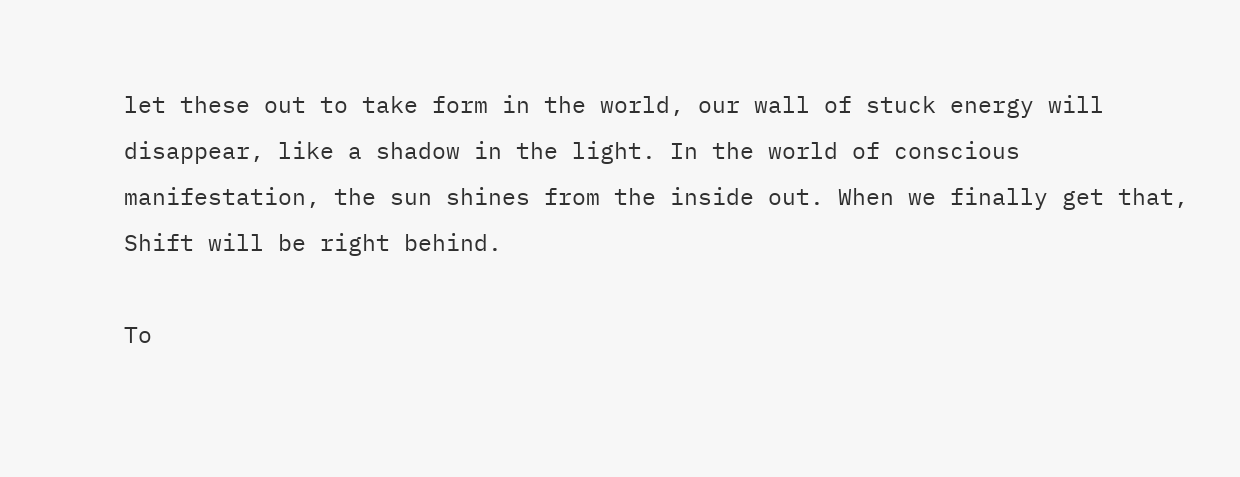let these out to take form in the world, our wall of stuck energy will disappear, like a shadow in the light. In the world of conscious manifestation, the sun shines from the inside out. When we finally get that, Shift will be right behind.

To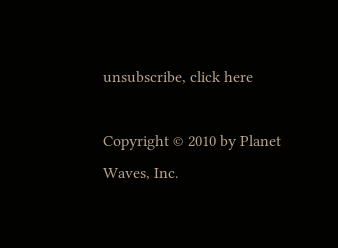unsubscribe, click here

Copyright © 2010 by Planet Waves, Inc.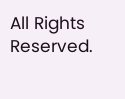All Rights Reserved.